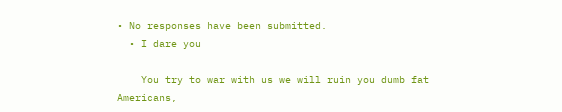• No responses have been submitted.
  • I dare you

    You try to war with us we will ruin you dumb fat Americans,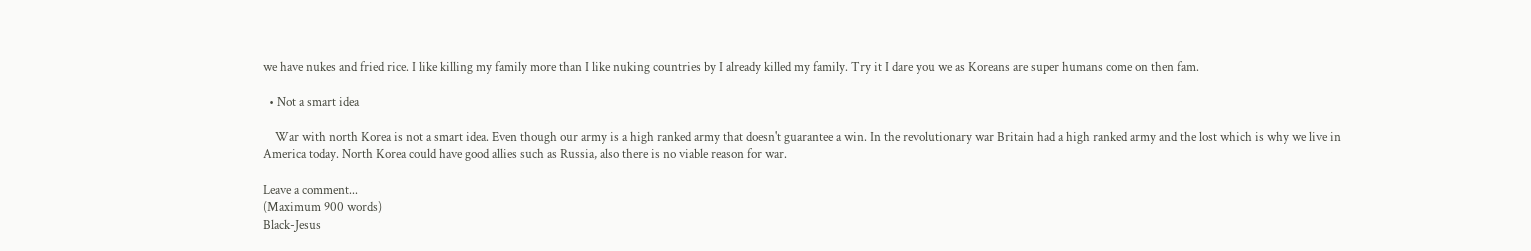we have nukes and fried rice. I like killing my family more than I like nuking countries by I already killed my family. Try it I dare you we as Koreans are super humans come on then fam.

  • Not a smart idea

    War with north Korea is not a smart idea. Even though our army is a high ranked army that doesn't guarantee a win. In the revolutionary war Britain had a high ranked army and the lost which is why we live in America today. North Korea could have good allies such as Russia, also there is no viable reason for war.

Leave a comment...
(Maximum 900 words)
Black-Jesus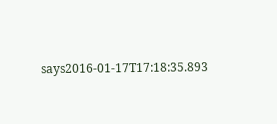says2016-01-17T17:18:35.893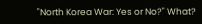"North Korea War: Yes or No?" What?